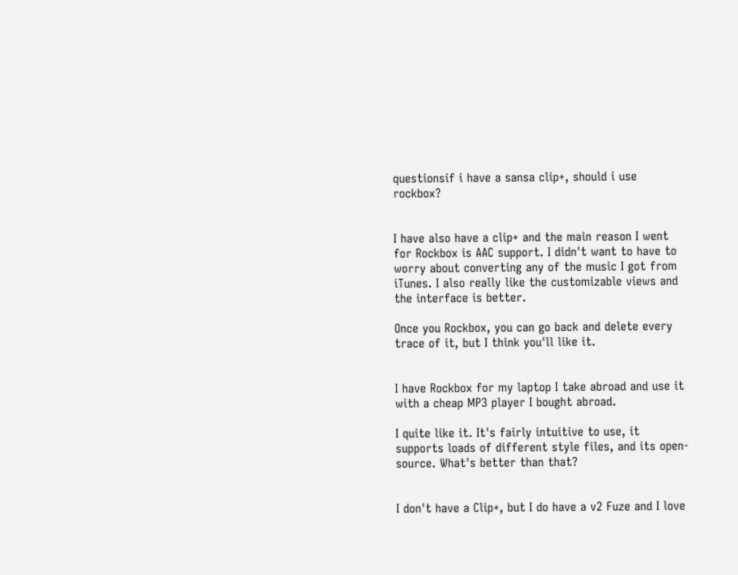questionsif i have a sansa clip+, should i use rockbox?


I have also have a clip+ and the main reason I went for Rockbox is AAC support. I didn't want to have to worry about converting any of the music I got from iTunes. I also really like the customizable views and the interface is better.

Once you Rockbox, you can go back and delete every trace of it, but I think you'll like it.


I have Rockbox for my laptop I take abroad and use it with a cheap MP3 player I bought abroad.

I quite like it. It's fairly intuitive to use, it supports loads of different style files, and its open-source. What's better than that?


I don't have a Clip+, but I do have a v2 Fuze and I love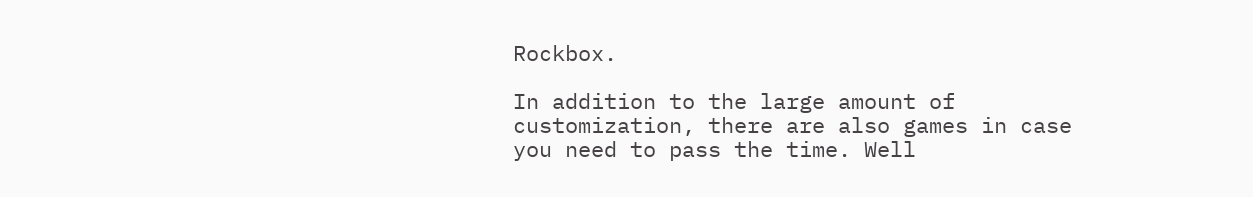Rockbox.

In addition to the large amount of customization, there are also games in case you need to pass the time. Well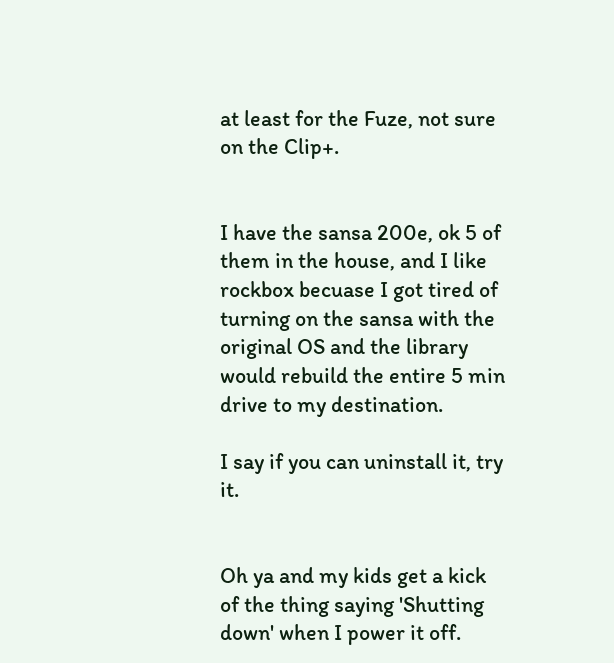at least for the Fuze, not sure on the Clip+.


I have the sansa 200e, ok 5 of them in the house, and I like rockbox becuase I got tired of turning on the sansa with the original OS and the library would rebuild the entire 5 min drive to my destination.

I say if you can uninstall it, try it.


Oh ya and my kids get a kick of the thing saying 'Shutting down' when I power it off.